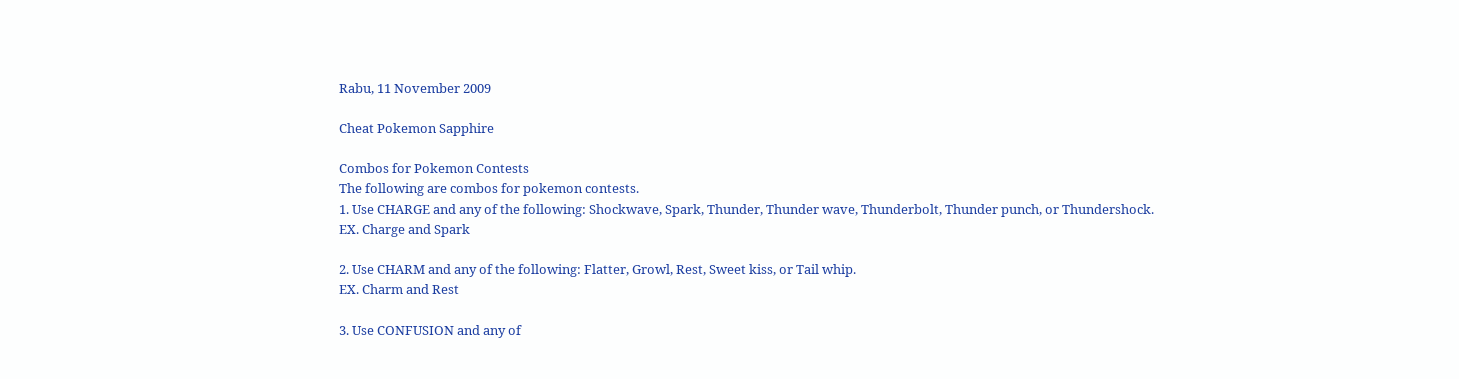Rabu, 11 November 2009

Cheat Pokemon Sapphire

Combos for Pokemon Contests
The following are combos for pokemon contests.
1. Use CHARGE and any of the following: Shockwave, Spark, Thunder, Thunder wave, Thunderbolt, Thunder punch, or Thundershock.
EX. Charge and Spark

2. Use CHARM and any of the following: Flatter, Growl, Rest, Sweet kiss, or Tail whip.
EX. Charm and Rest

3. Use CONFUSION and any of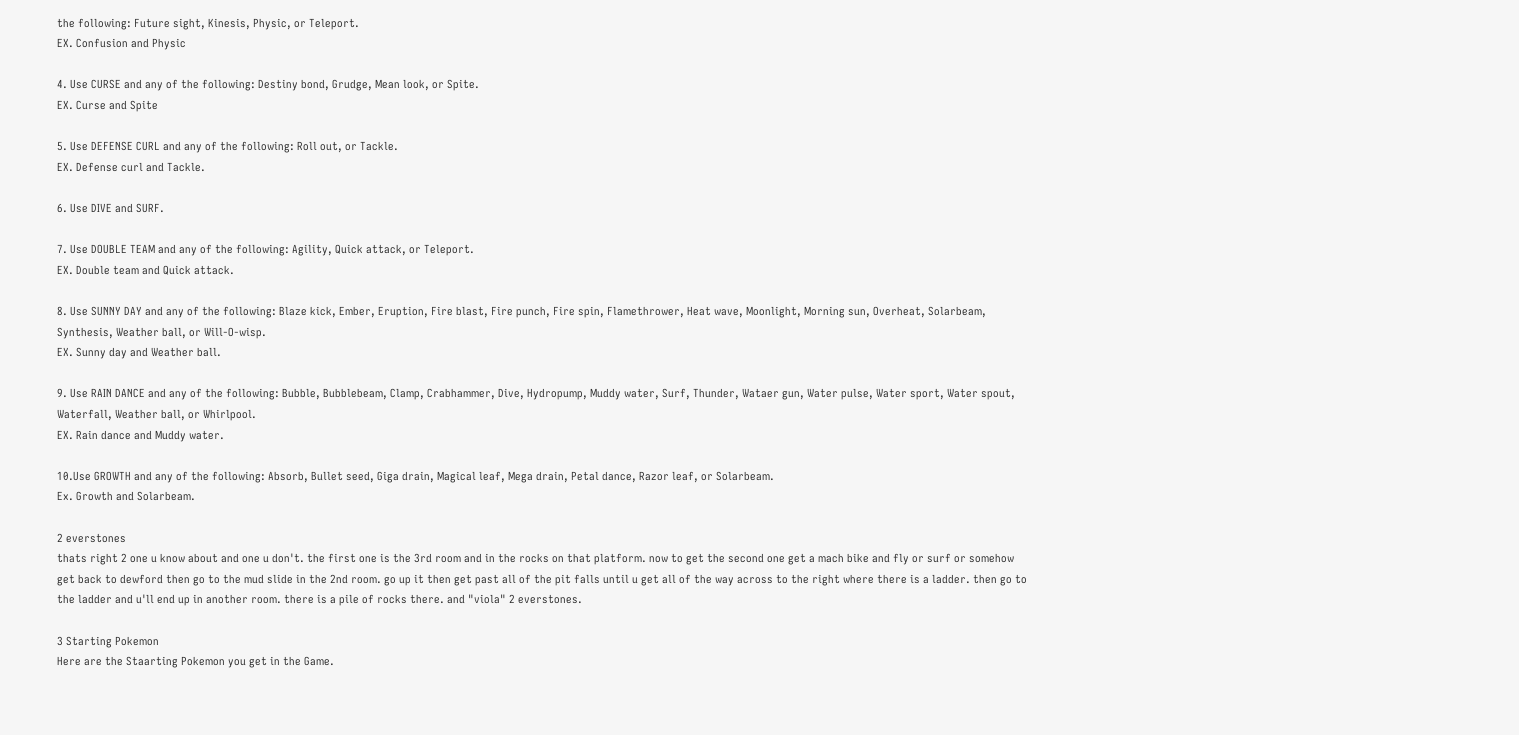the following: Future sight, Kinesis, Physic, or Teleport.
EX. Confusion and Physic

4. Use CURSE and any of the following: Destiny bond, Grudge, Mean look, or Spite.
EX. Curse and Spite

5. Use DEFENSE CURL and any of the following: Roll out, or Tackle.
EX. Defense curl and Tackle.

6. Use DIVE and SURF.

7. Use DOUBLE TEAM and any of the following: Agility, Quick attack, or Teleport.
EX. Double team and Quick attack.

8. Use SUNNY DAY and any of the following: Blaze kick, Ember, Eruption, Fire blast, Fire punch, Fire spin, Flamethrower, Heat wave, Moonlight, Morning sun, Overheat, Solarbeam, Synthesis, Weather ball, or Will-O-wisp.
EX. Sunny day and Weather ball.

9. Use RAIN DANCE and any of the following: Bubble, Bubblebeam, Clamp, Crabhammer, Dive, Hydropump, Muddy water, Surf, Thunder, Wataer gun, Water pulse, Water sport, Water spout, Waterfall, Weather ball, or Whirlpool.
EX. Rain dance and Muddy water.

10.Use GROWTH and any of the following: Absorb, Bullet seed, Giga drain, Magical leaf, Mega drain, Petal dance, Razor leaf, or Solarbeam.
Ex. Growth and Solarbeam.

2 everstones
thats right 2 one u know about and one u don't. the first one is the 3rd room and in the rocks on that platform. now to get the second one get a mach bike and fly or surf or somehow get back to dewford then go to the mud slide in the 2nd room. go up it then get past all of the pit falls until u get all of the way across to the right where there is a ladder. then go to the ladder and u'll end up in another room. there is a pile of rocks there. and "viola" 2 everstones.

3 Starting Pokemon
Here are the Staarting Pokemon you get in the Game.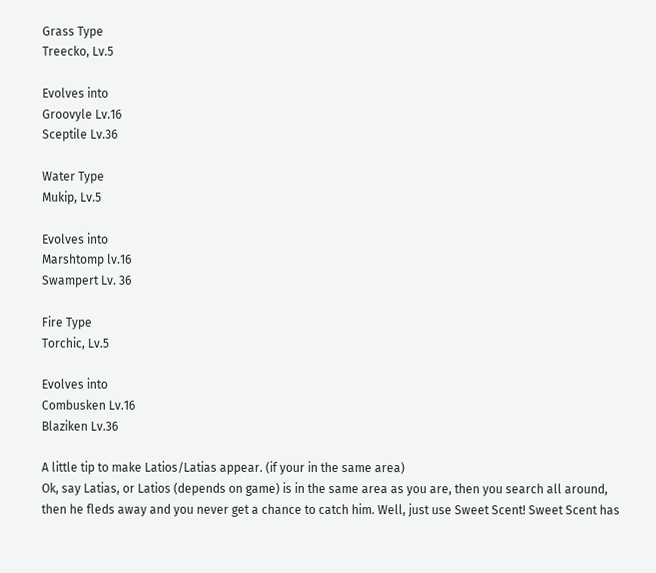Grass Type
Treecko, Lv.5

Evolves into
Groovyle Lv.16
Sceptile Lv.36

Water Type
Mukip, Lv.5

Evolves into
Marshtomp lv.16
Swampert Lv. 36

Fire Type
Torchic, Lv.5

Evolves into
Combusken Lv.16
Blaziken Lv.36

A little tip to make Latios/Latias appear. (if your in the same area)
Ok, say Latias, or Latios (depends on game) is in the same area as you are, then you search all around, then he fleds away and you never get a chance to catch him. Well, just use Sweet Scent! Sweet Scent has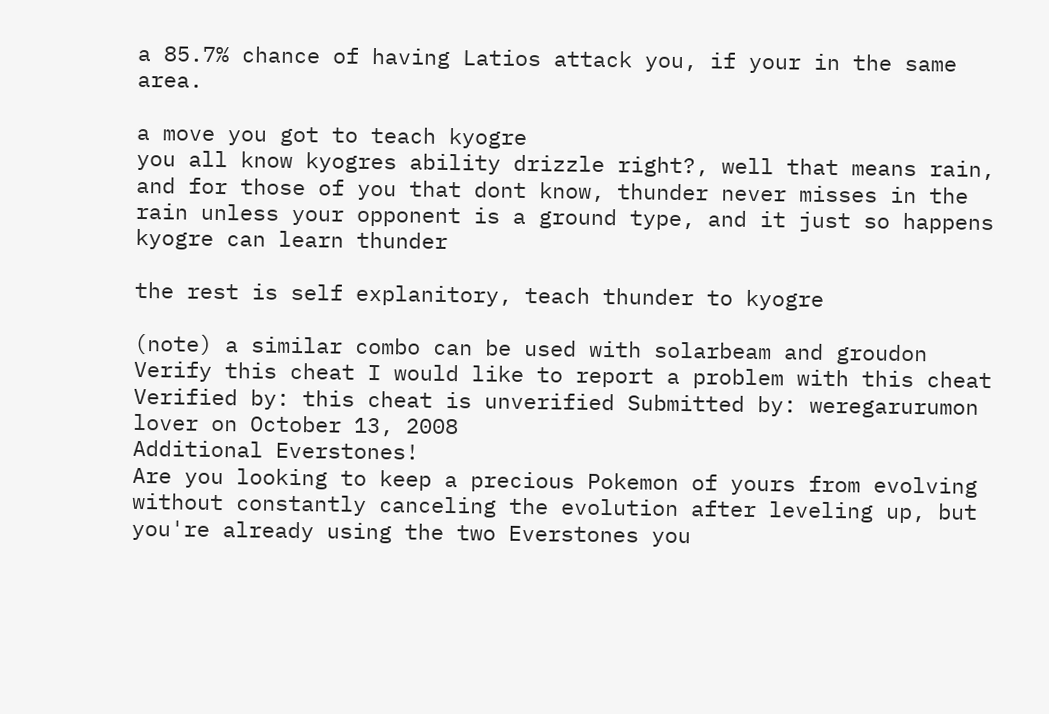a 85.7% chance of having Latios attack you, if your in the same area.

a move you got to teach kyogre
you all know kyogres ability drizzle right?, well that means rain, and for those of you that dont know, thunder never misses in the rain unless your opponent is a ground type, and it just so happens kyogre can learn thunder

the rest is self explanitory, teach thunder to kyogre

(note) a similar combo can be used with solarbeam and groudon
Verify this cheat I would like to report a problem with this cheat
Verified by: this cheat is unverified Submitted by: weregarurumon lover on October 13, 2008
Additional Everstones!
Are you looking to keep a precious Pokemon of yours from evolving without constantly canceling the evolution after leveling up, but you're already using the two Everstones you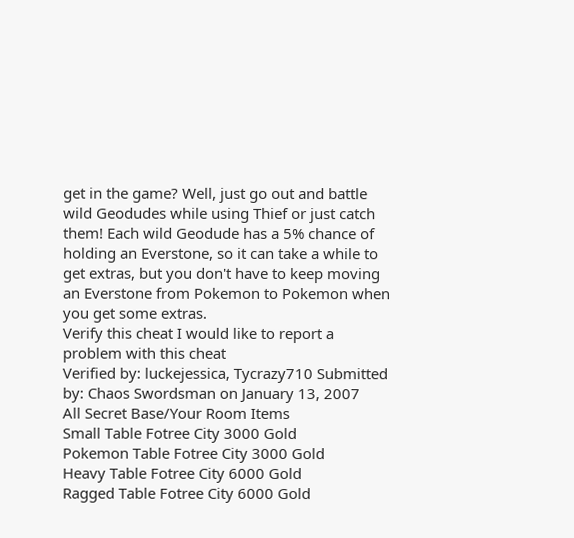get in the game? Well, just go out and battle wild Geodudes while using Thief or just catch them! Each wild Geodude has a 5% chance of holding an Everstone, so it can take a while to get extras, but you don't have to keep moving an Everstone from Pokemon to Pokemon when you get some extras.
Verify this cheat I would like to report a problem with this cheat
Verified by: luckejessica, Tycrazy710 Submitted by: Chaos Swordsman on January 13, 2007
All Secret Base/Your Room Items
Small Table Fotree City 3000 Gold
Pokemon Table Fotree City 3000 Gold
Heavy Table Fotree City 6000 Gold
Ragged Table Fotree City 6000 Gold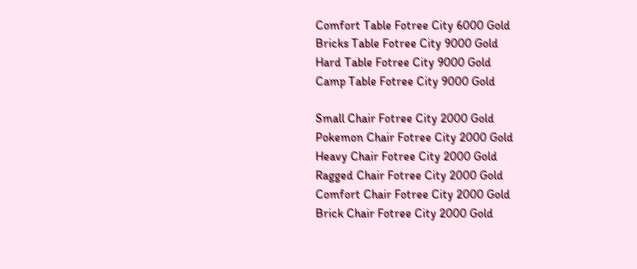Comfort Table Fotree City 6000 Gold
Bricks Table Fotree City 9000 Gold
Hard Table Fotree City 9000 Gold
Camp Table Fotree City 9000 Gold

Small Chair Fotree City 2000 Gold
Pokemon Chair Fotree City 2000 Gold
Heavy Chair Fotree City 2000 Gold
Ragged Chair Fotree City 2000 Gold
Comfort Chair Fotree City 2000 Gold
Brick Chair Fotree City 2000 Gold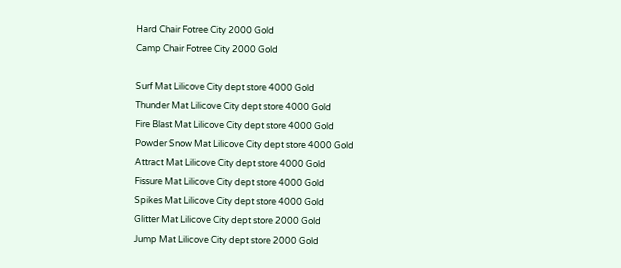Hard Chair Fotree City 2000 Gold
Camp Chair Fotree City 2000 Gold

Surf Mat Lilicove City dept store 4000 Gold
Thunder Mat Lilicove City dept store 4000 Gold
Fire Blast Mat Lilicove City dept store 4000 Gold
Powder Snow Mat Lilicove City dept store 4000 Gold
Attract Mat Lilicove City dept store 4000 Gold
Fissure Mat Lilicove City dept store 4000 Gold
Spikes Mat Lilicove City dept store 4000 Gold
Glitter Mat Lilicove City dept store 2000 Gold
Jump Mat Lilicove City dept store 2000 Gold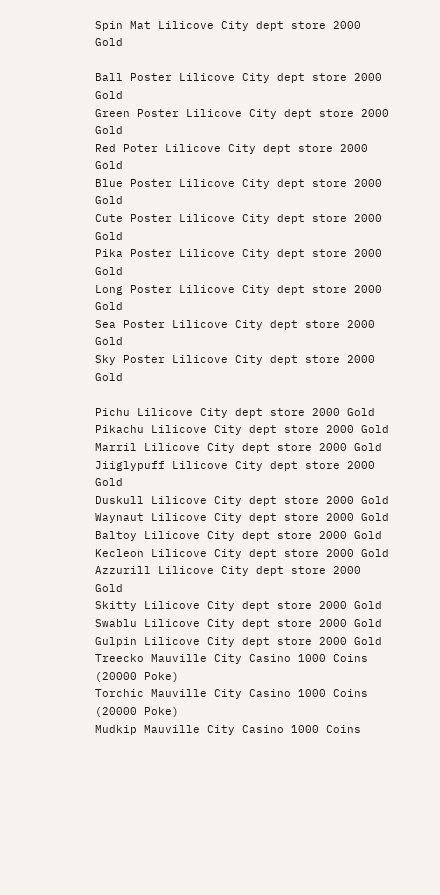Spin Mat Lilicove City dept store 2000 Gold

Ball Poster Lilicove City dept store 2000 Gold
Green Poster Lilicove City dept store 2000 Gold
Red Poter Lilicove City dept store 2000 Gold
Blue Poster Lilicove City dept store 2000 Gold
Cute Poster Lilicove City dept store 2000 Gold
Pika Poster Lilicove City dept store 2000 Gold
Long Poster Lilicove City dept store 2000 Gold
Sea Poster Lilicove City dept store 2000 Gold
Sky Poster Lilicove City dept store 2000 Gold

Pichu Lilicove City dept store 2000 Gold
Pikachu Lilicove City dept store 2000 Gold
Marril Lilicove City dept store 2000 Gold
Jiiglypuff Lilicove City dept store 2000 Gold
Duskull Lilicove City dept store 2000 Gold
Waynaut Lilicove City dept store 2000 Gold
Baltoy Lilicove City dept store 2000 Gold
Kecleon Lilicove City dept store 2000 Gold
Azzurill Lilicove City dept store 2000 Gold
Skitty Lilicove City dept store 2000 Gold
Swablu Lilicove City dept store 2000 Gold
Gulpin Lilicove City dept store 2000 Gold
Treecko Mauville City Casino 1000 Coins
(20000 Poke)
Torchic Mauville City Casino 1000 Coins
(20000 Poke)
Mudkip Mauville City Casino 1000 Coins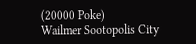(20000 Poke)
Wailmer Sootopolis City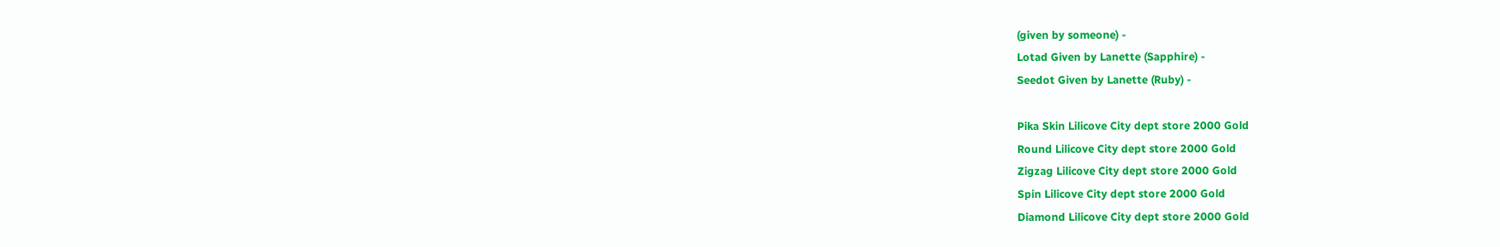(given by someone) -
Lotad Given by Lanette (Sapphire) -
Seedot Given by Lanette (Ruby) -

Pika Skin Lilicove City dept store 2000 Gold
Round Lilicove City dept store 2000 Gold
Zigzag Lilicove City dept store 2000 Gold
Spin Lilicove City dept store 2000 Gold
Diamond Lilicove City dept store 2000 Gold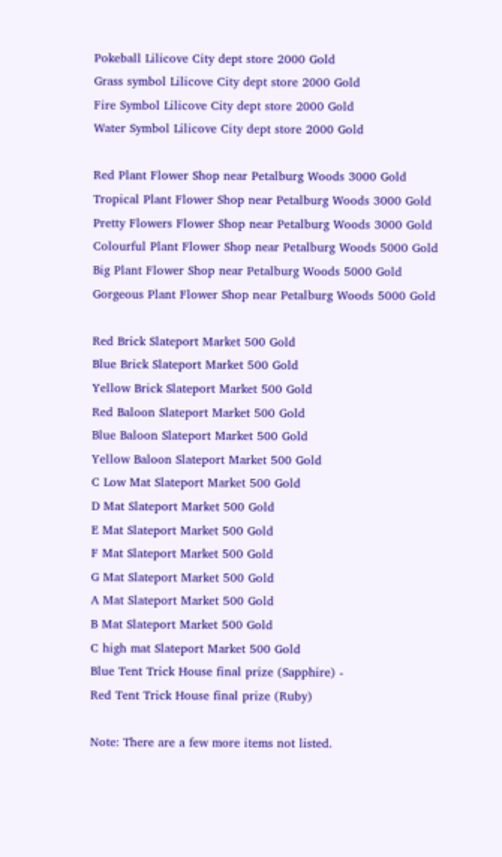Pokeball Lilicove City dept store 2000 Gold
Grass symbol Lilicove City dept store 2000 Gold
Fire Symbol Lilicove City dept store 2000 Gold
Water Symbol Lilicove City dept store 2000 Gold

Red Plant Flower Shop near Petalburg Woods 3000 Gold
Tropical Plant Flower Shop near Petalburg Woods 3000 Gold
Pretty Flowers Flower Shop near Petalburg Woods 3000 Gold
Colourful Plant Flower Shop near Petalburg Woods 5000 Gold
Big Plant Flower Shop near Petalburg Woods 5000 Gold
Gorgeous Plant Flower Shop near Petalburg Woods 5000 Gold

Red Brick Slateport Market 500 Gold
Blue Brick Slateport Market 500 Gold
Yellow Brick Slateport Market 500 Gold
Red Baloon Slateport Market 500 Gold
Blue Baloon Slateport Market 500 Gold
Yellow Baloon Slateport Market 500 Gold
C Low Mat Slateport Market 500 Gold
D Mat Slateport Market 500 Gold
E Mat Slateport Market 500 Gold
F Mat Slateport Market 500 Gold
G Mat Slateport Market 500 Gold
A Mat Slateport Market 500 Gold
B Mat Slateport Market 500 Gold
C high mat Slateport Market 500 Gold
Blue Tent Trick House final prize (Sapphire) -
Red Tent Trick House final prize (Ruby)

Note: There are a few more items not listed.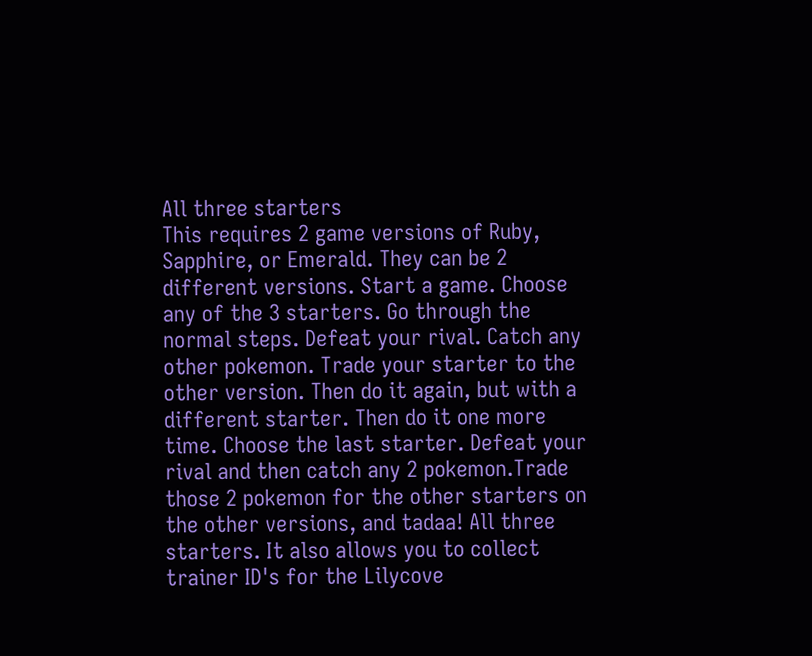All three starters
This requires 2 game versions of Ruby, Sapphire, or Emerald. They can be 2 different versions. Start a game. Choose any of the 3 starters. Go through the normal steps. Defeat your rival. Catch any other pokemon. Trade your starter to the other version. Then do it again, but with a different starter. Then do it one more time. Choose the last starter. Defeat your rival and then catch any 2 pokemon.Trade those 2 pokemon for the other starters on the other versions, and tadaa! All three starters. It also allows you to collect trainer ID's for the Lilycove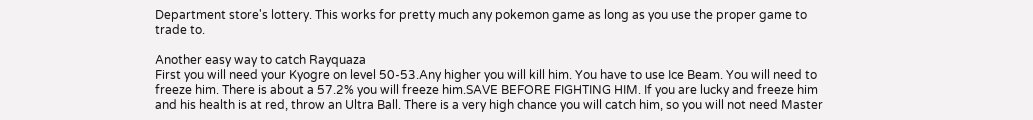Department store's lottery. This works for pretty much any pokemon game as long as you use the proper game to trade to.

Another easy way to catch Rayquaza
First you will need your Kyogre on level 50-53.Any higher you will kill him. You have to use Ice Beam. You will need to freeze him. There is about a 57.2% you will freeze him.SAVE BEFORE FIGHTING HIM. If you are lucky and freeze him and his health is at red, throw an Ultra Ball. There is a very high chance you will catch him, so you will not need Master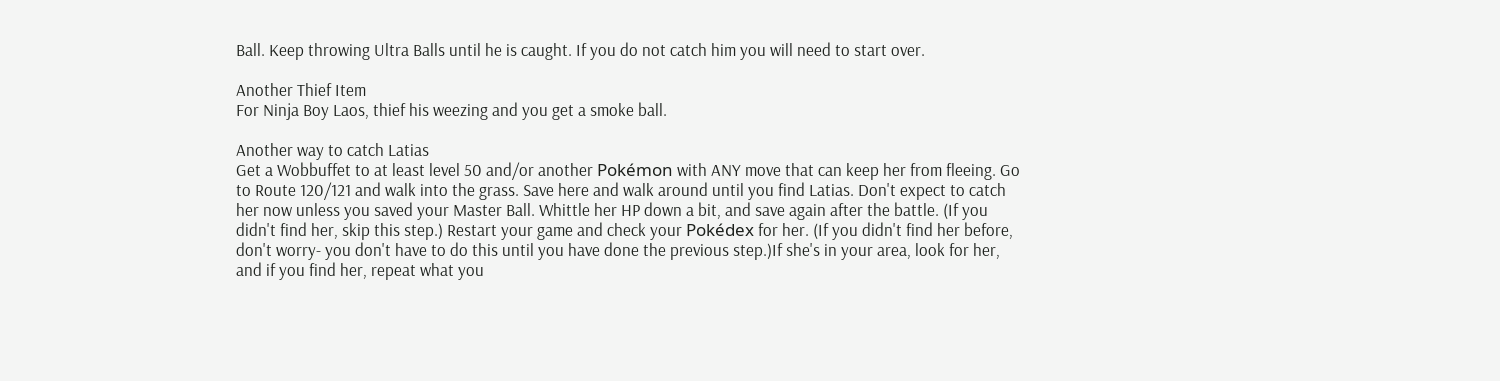Ball. Keep throwing Ultra Balls until he is caught. If you do not catch him you will need to start over.

Another Thief Item
For Ninja Boy Laos, thief his weezing and you get a smoke ball.

Another way to catch Latias
Get a Wobbuffet to at least level 50 and/or another Pokémon with ANY move that can keep her from fleeing. Go to Route 120/121 and walk into the grass. Save here and walk around until you find Latias. Don't expect to catch her now unless you saved your Master Ball. Whittle her HP down a bit, and save again after the battle. (If you didn't find her, skip this step.) Restart your game and check your Pokédex for her. (If you didn't find her before, don't worry- you don't have to do this until you have done the previous step.)If she's in your area, look for her, and if you find her, repeat what you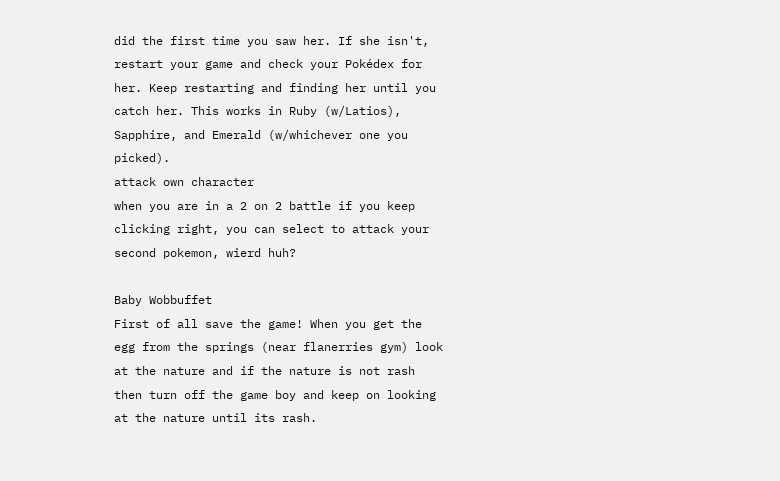did the first time you saw her. If she isn't, restart your game and check your Pokédex for her. Keep restarting and finding her until you catch her. This works in Ruby (w/Latios), Sapphire, and Emerald (w/whichever one you picked).
attack own character
when you are in a 2 on 2 battle if you keep clicking right, you can select to attack your second pokemon, wierd huh?

Baby Wobbuffet
First of all save the game! When you get the egg from the springs (near flanerries gym) look at the nature and if the nature is not rash then turn off the game boy and keep on looking at the nature until its rash.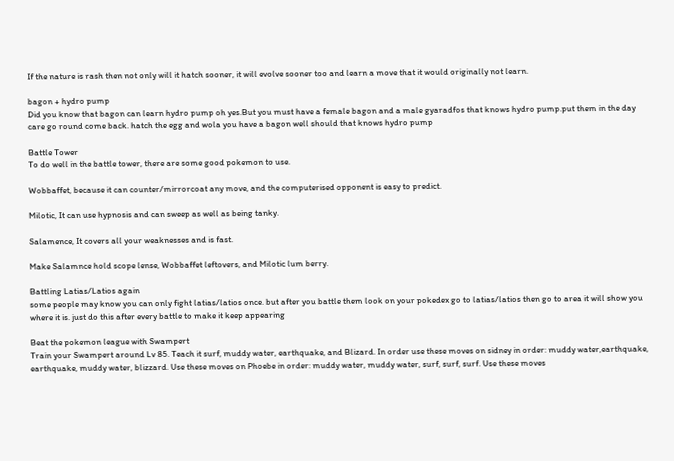If the nature is rash then not only will it hatch sooner, it will evolve sooner too and learn a move that it would originally not learn.

bagon + hydro pump
Did you know that bagon can learn hydro pump oh yes.But you must have a female bagon and a male gyaradfos that knows hydro pump.put them in the day care go round come back. hatch the egg and wola you have a bagon well should that knows hydro pump

Battle Tower
To do well in the battle tower, there are some good pokemon to use.

Wobbaffet, because it can counter/mirrorcoat any move, and the computerised opponent is easy to predict.

Milotic, It can use hypnosis and can sweep as well as being tanky.

Salamence, It covers all your weaknesses and is fast.

Make Salamnce hold scope lense, Wobbaffet leftovers, and Milotic lum berry.

Battling Latias/Latios again
some people may know you can only fight latias/latios once. but after you battle them look on your pokedex go to latias/latios then go to area it will show you where it is. just do this after every battle to make it keep appearing

Beat the pokemon league with Swampert
Train your Swampert around Lv 85. Teach it surf, muddy water, earthquake, and Blizard. In order use these moves on sidney in order: muddy water,earthquake, earthquake, muddy water, blizzard. Use these moves on Phoebe in order: muddy water, muddy water, surf, surf, surf. Use these moves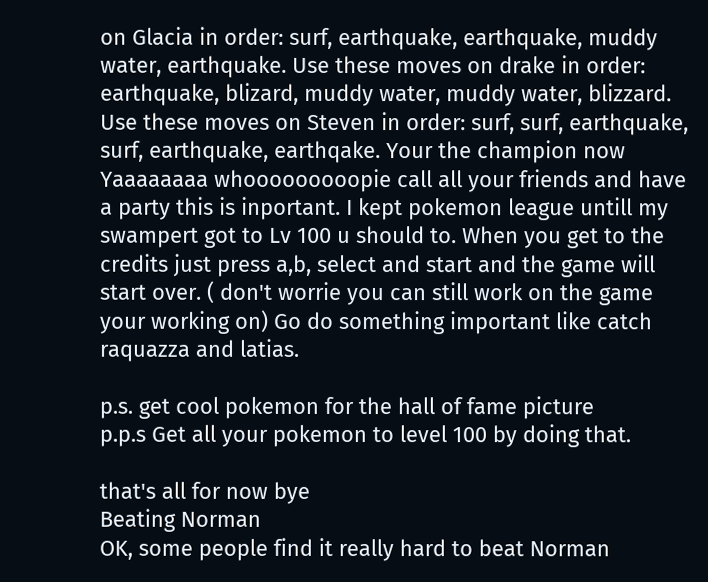on Glacia in order: surf, earthquake, earthquake, muddy water, earthquake. Use these moves on drake in order: earthquake, blizard, muddy water, muddy water, blizzard. Use these moves on Steven in order: surf, surf, earthquake, surf, earthquake, earthqake. Your the champion now Yaaaaaaaa whooooooooopie call all your friends and have a party this is inportant. I kept pokemon league untill my swampert got to Lv 100 u should to. When you get to the credits just press a,b, select and start and the game will start over. ( don't worrie you can still work on the game your working on) Go do something important like catch raquazza and latias.

p.s. get cool pokemon for the hall of fame picture
p.p.s Get all your pokemon to level 100 by doing that.

that's all for now bye
Beating Norman
OK, some people find it really hard to beat Norman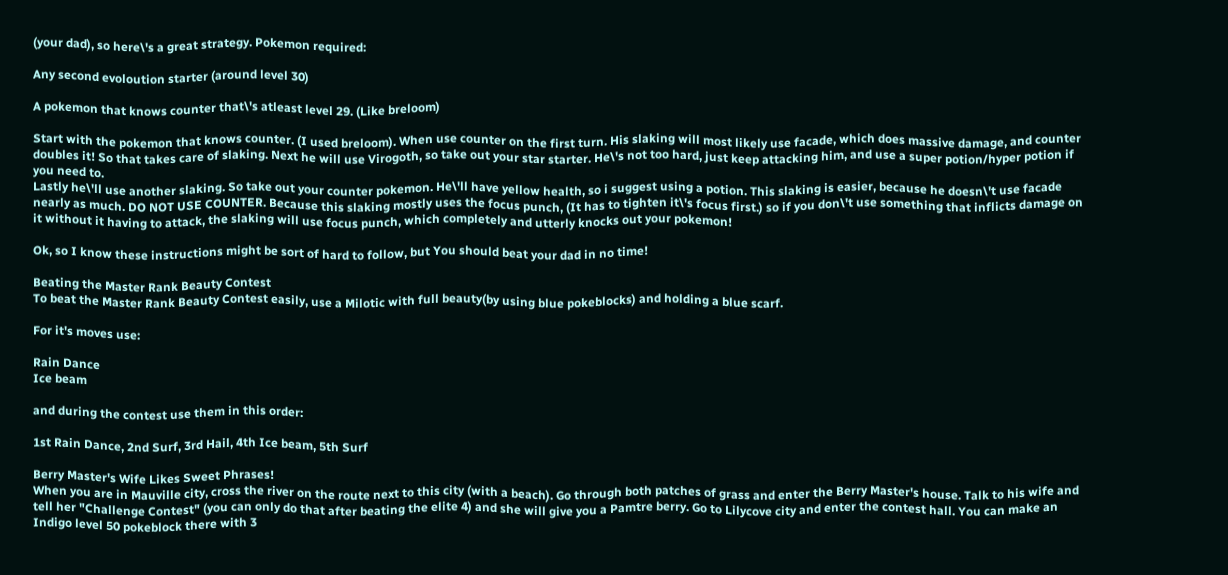(your dad), so here\'s a great strategy. Pokemon required:

Any second evoloution starter (around level 30)

A pokemon that knows counter that\'s atleast level 29. (Like breloom)

Start with the pokemon that knows counter. (I used breloom). When use counter on the first turn. His slaking will most likely use facade, which does massive damage, and counter doubles it! So that takes care of slaking. Next he will use Virogoth, so take out your star starter. He\'s not too hard, just keep attacking him, and use a super potion/hyper potion if you need to.
Lastly he\'ll use another slaking. So take out your counter pokemon. He\'ll have yellow health, so i suggest using a potion. This slaking is easier, because he doesn\'t use facade nearly as much. DO NOT USE COUNTER. Because this slaking mostly uses the focus punch, (It has to tighten it\'s focus first.) so if you don\'t use something that inflicts damage on it without it having to attack, the slaking will use focus punch, which completely and utterly knocks out your pokemon!

Ok, so I know these instructions might be sort of hard to follow, but You should beat your dad in no time!

Beating the Master Rank Beauty Contest
To beat the Master Rank Beauty Contest easily, use a Milotic with full beauty(by using blue pokeblocks) and holding a blue scarf.

For it's moves use:

Rain Dance
Ice beam

and during the contest use them in this order:

1st Rain Dance, 2nd Surf, 3rd Hail, 4th Ice beam, 5th Surf

Berry Master's Wife Likes Sweet Phrases!
When you are in Mauville city, cross the river on the route next to this city (with a beach). Go through both patches of grass and enter the Berry Master's house. Talk to his wife and tell her "Challenge Contest" (you can only do that after beating the elite 4) and she will give you a Pamtre berry. Go to Lilycove city and enter the contest hall. You can make an Indigo level 50 pokeblock there with 3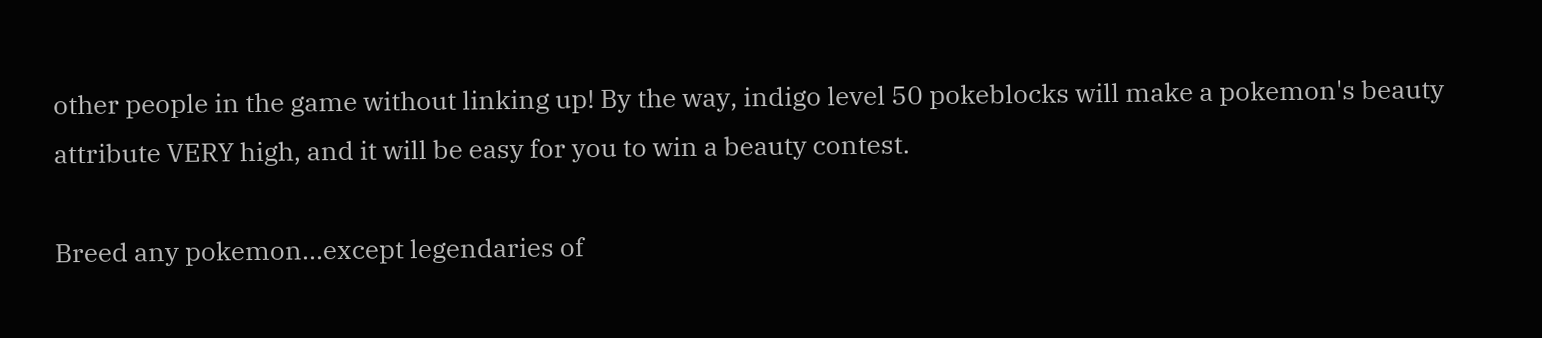other people in the game without linking up! By the way, indigo level 50 pokeblocks will make a pokemon's beauty attribute VERY high, and it will be easy for you to win a beauty contest.

Breed any pokemon...except legendaries of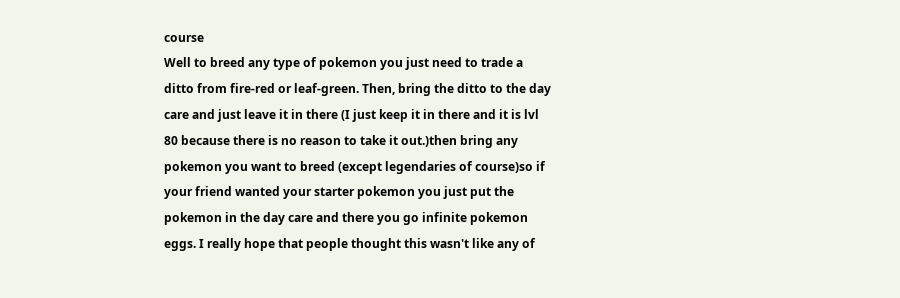course
Well to breed any type of pokemon you just need to trade a ditto from fire-red or leaf-green. Then, bring the ditto to the day care and just leave it in there (I just keep it in there and it is lvl 80 because there is no reason to take it out.)then bring any pokemon you want to breed (except legendaries of course)so if your friend wanted your starter pokemon you just put the pokemon in the day care and there you go infinite pokemon eggs. I really hope that people thought this wasn't like any of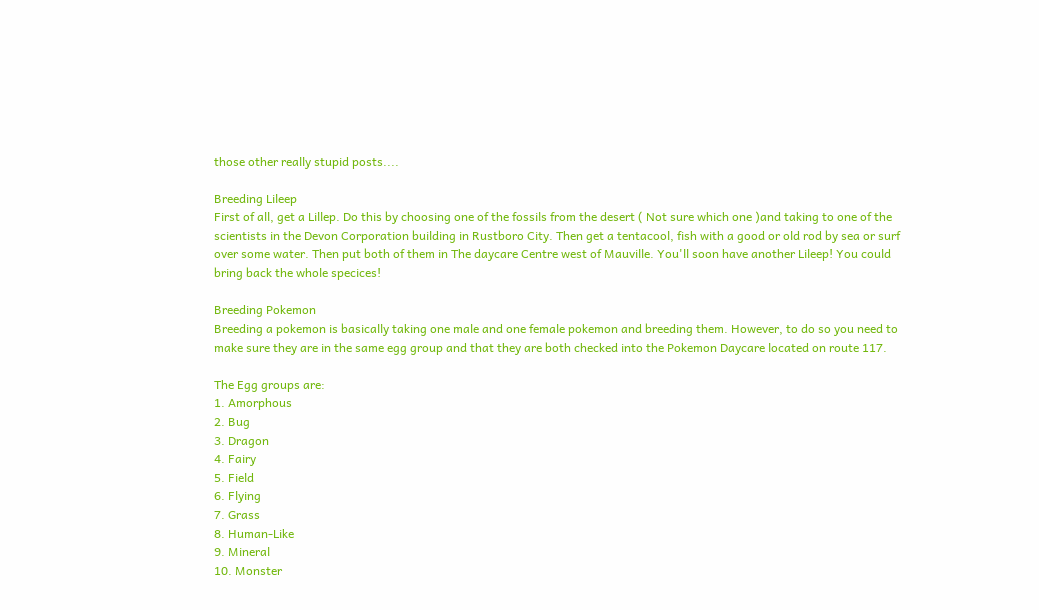those other really stupid posts....

Breeding Lileep
First of all, get a Lillep. Do this by choosing one of the fossils from the desert ( Not sure which one )and taking to one of the scientists in the Devon Corporation building in Rustboro City. Then get a tentacool, fish with a good or old rod by sea or surf over some water. Then put both of them in The daycare Centre west of Mauville. You'll soon have another Lileep! You could bring back the whole specices!

Breeding Pokemon
Breeding a pokemon is basically taking one male and one female pokemon and breeding them. However, to do so you need to make sure they are in the same egg group and that they are both checked into the Pokemon Daycare located on route 117.

The Egg groups are:
1. Amorphous
2. Bug
3. Dragon
4. Fairy
5. Field
6. Flying
7. Grass
8. Human-Like
9. Mineral
10. Monster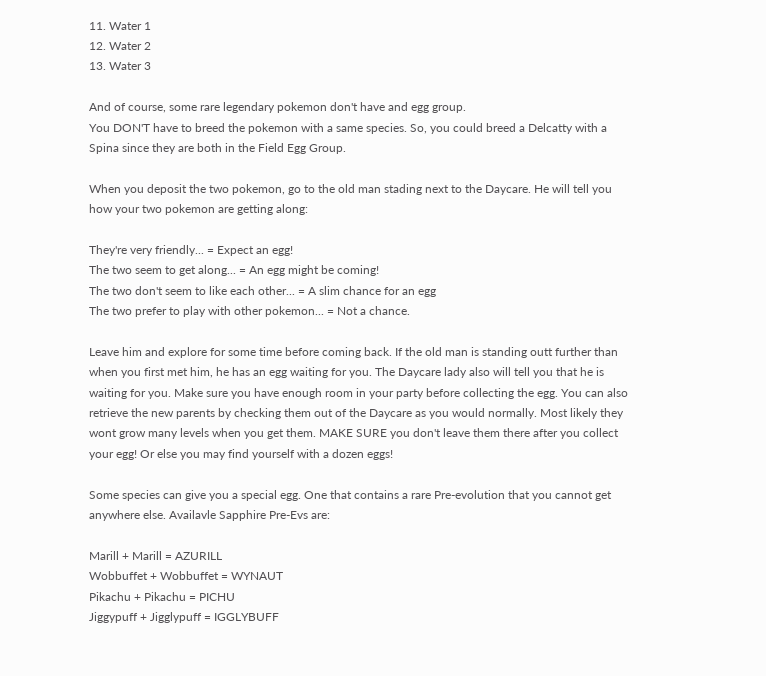11. Water 1
12. Water 2
13. Water 3

And of course, some rare legendary pokemon don't have and egg group.
You DON'T have to breed the pokemon with a same species. So, you could breed a Delcatty with a Spina since they are both in the Field Egg Group.

When you deposit the two pokemon, go to the old man stading next to the Daycare. He will tell you how your two pokemon are getting along:

They're very friendly... = Expect an egg!
The two seem to get along... = An egg might be coming!
The two don't seem to like each other... = A slim chance for an egg
The two prefer to play with other pokemon... = Not a chance.

Leave him and explore for some time before coming back. If the old man is standing outt further than when you first met him, he has an egg waiting for you. The Daycare lady also will tell you that he is waiting for you. Make sure you have enough room in your party before collecting the egg. You can also retrieve the new parents by checking them out of the Daycare as you would normally. Most likely they wont grow many levels when you get them. MAKE SURE you don't leave them there after you collect your egg! Or else you may find yourself with a dozen eggs!

Some species can give you a special egg. One that contains a rare Pre-evolution that you cannot get anywhere else. Availavle Sapphire Pre-Evs are:

Marill + Marill = AZURILL
Wobbuffet + Wobbuffet = WYNAUT
Pikachu + Pikachu = PICHU
Jiggypuff + Jigglypuff = IGGLYBUFF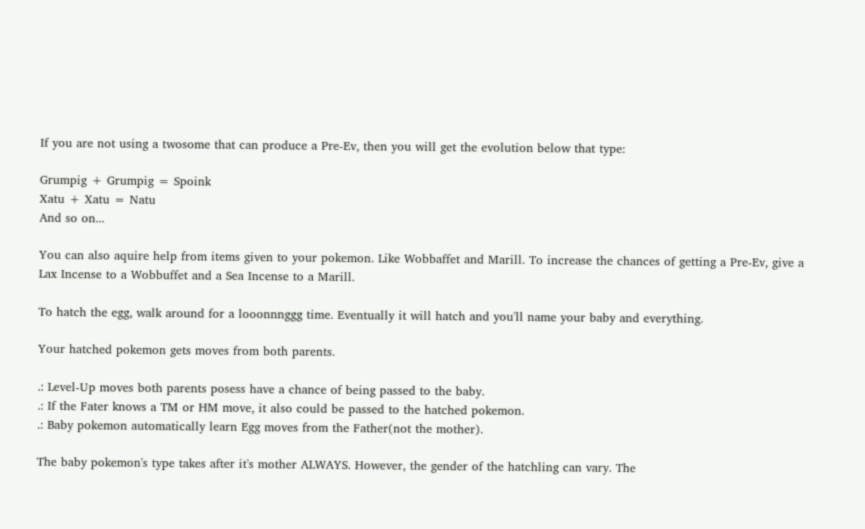If you are not using a twosome that can produce a Pre-Ev, then you will get the evolution below that type:

Grumpig + Grumpig = Spoink
Xatu + Xatu = Natu
And so on...

You can also aquire help from items given to your pokemon. Like Wobbaffet and Marill. To increase the chances of getting a Pre-Ev, give a Lax Incense to a Wobbuffet and a Sea Incense to a Marill.

To hatch the egg, walk around for a looonnnggg time. Eventually it will hatch and you'll name your baby and everything.

Your hatched pokemon gets moves from both parents.

.: Level-Up moves both parents posess have a chance of being passed to the baby.
.: If the Fater knows a TM or HM move, it also could be passed to the hatched pokemon.
.: Baby pokemon automatically learn Egg moves from the Father(not the mother).

The baby pokemon's type takes after it's mother ALWAYS. However, the gender of the hatchling can vary. The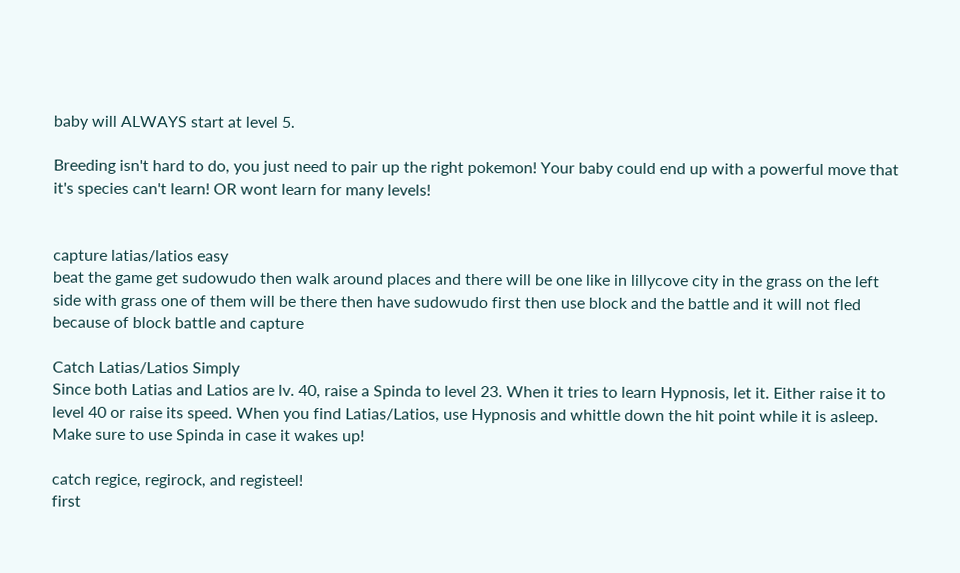baby will ALWAYS start at level 5.

Breeding isn't hard to do, you just need to pair up the right pokemon! Your baby could end up with a powerful move that it's species can't learn! OR wont learn for many levels!


capture latias/latios easy
beat the game get sudowudo then walk around places and there will be one like in lillycove city in the grass on the left side with grass one of them will be there then have sudowudo first then use block and the battle and it will not fled because of block battle and capture

Catch Latias/Latios Simply
Since both Latias and Latios are lv. 40, raise a Spinda to level 23. When it tries to learn Hypnosis, let it. Either raise it to level 40 or raise its speed. When you find Latias/Latios, use Hypnosis and whittle down the hit point while it is asleep. Make sure to use Spinda in case it wakes up!

catch regice, regirock, and registeel!
first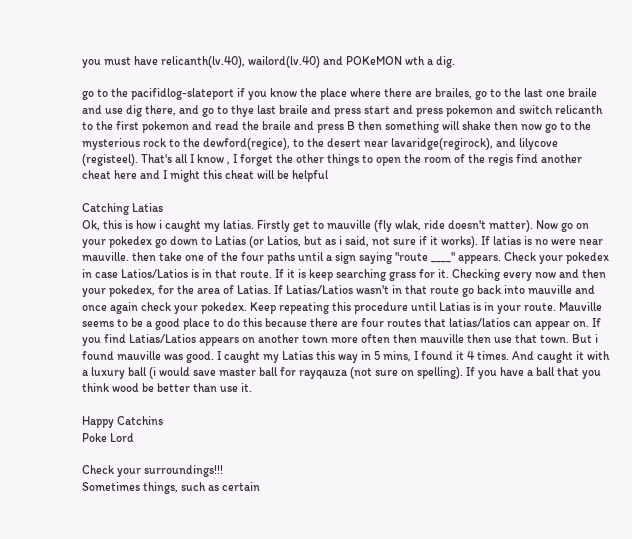you must have relicanth(lv.40), wailord(lv.40) and POKeMON wth a dig.

go to the pacifidlog-slateport if you know the place where there are brailes, go to the last one braile and use dig there, and go to thye last braile and press start and press pokemon and switch relicanth to the first pokemon and read the braile and press B then something will shake then now go to the mysterious rock to the dewford(regice), to the desert near lavaridge(regirock), and lilycove (registeel). That's all I know , I forget the other things to open the room of the regis find another cheat here and I might this cheat will be helpful

Catching Latias
Ok, this is how i caught my latias. Firstly get to mauville (fly wlak, ride doesn't matter). Now go on your pokedex go down to Latias (or Latios, but as i said, not sure if it works). If latias is no were near mauville. then take one of the four paths until a sign saying "route ____" appears. Check your pokedex in case Latios/Latios is in that route. If it is keep searching grass for it. Checking every now and then your pokedex, for the area of Latias. If Latias/Latios wasn't in that route go back into mauville and once again check your pokedex. Keep repeating this procedure until Latias is in your route. Mauville seems to be a good place to do this because there are four routes that latias/latios can appear on. If you find Latias/Latios appears on another town more often then mauville then use that town. But i found mauville was good. I caught my Latias this way in 5 mins, I found it 4 times. And caught it with a luxury ball (i would save master ball for rayqauza (not sure on spelling). If you have a ball that you think wood be better than use it.

Happy Catchins
Poke Lord

Check your surroundings!!!
Sometimes things, such as certain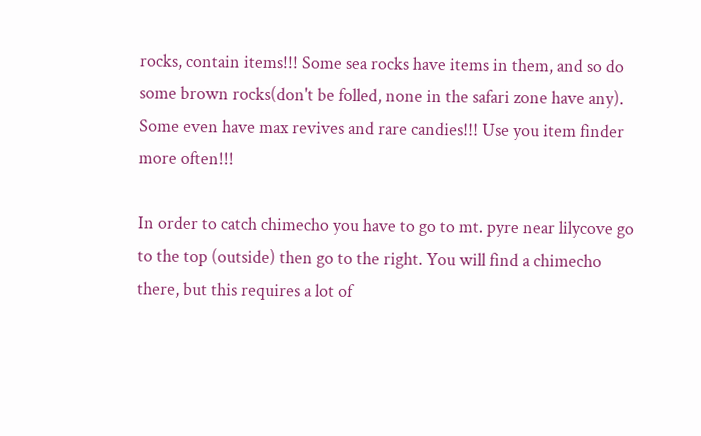rocks, contain items!!! Some sea rocks have items in them, and so do some brown rocks(don't be folled, none in the safari zone have any). Some even have max revives and rare candies!!! Use you item finder more often!!!

In order to catch chimecho you have to go to mt. pyre near lilycove go to the top (outside) then go to the right. You will find a chimecho there, but this requires a lot of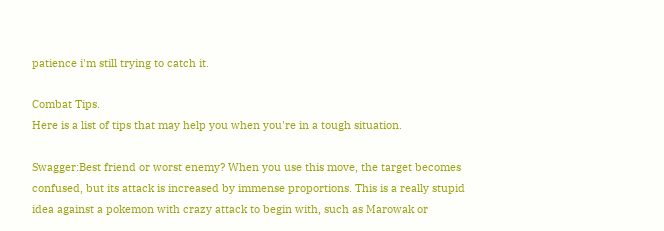patience i'm still trying to catch it.

Combat Tips.
Here is a list of tips that may help you when you're in a tough situation.

Swagger:Best friend or worst enemy? When you use this move, the target becomes confused, but its attack is increased by immense proportions. This is a really stupid idea against a pokemon with crazy attack to begin with, such as Marowak or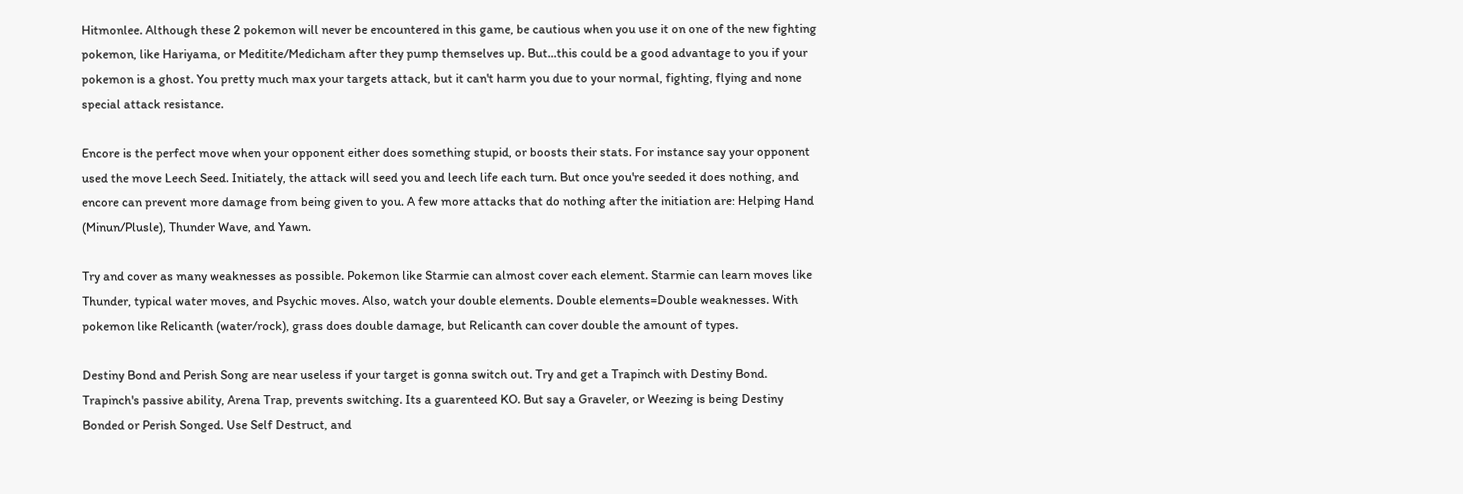Hitmonlee. Although these 2 pokemon will never be encountered in this game, be cautious when you use it on one of the new fighting pokemon, like Hariyama, or Meditite/Medicham after they pump themselves up. But...this could be a good advantage to you if your pokemon is a ghost. You pretty much max your targets attack, but it can't harm you due to your normal, fighting, flying and none special attack resistance.

Encore is the perfect move when your opponent either does something stupid, or boosts their stats. For instance say your opponent used the move Leech Seed. Initiately, the attack will seed you and leech life each turn. But once you're seeded it does nothing, and encore can prevent more damage from being given to you. A few more attacks that do nothing after the initiation are: Helping Hand (Minun/Plusle), Thunder Wave, and Yawn.

Try and cover as many weaknesses as possible. Pokemon like Starmie can almost cover each element. Starmie can learn moves like Thunder, typical water moves, and Psychic moves. Also, watch your double elements. Double elements=Double weaknesses. With pokemon like Relicanth (water/rock), grass does double damage, but Relicanth can cover double the amount of types.

Destiny Bond and Perish Song are near useless if your target is gonna switch out. Try and get a Trapinch with Destiny Bond. Trapinch's passive ability, Arena Trap, prevents switching. Its a guarenteed KO. But say a Graveler, or Weezing is being Destiny Bonded or Perish Songed. Use Self Destruct, and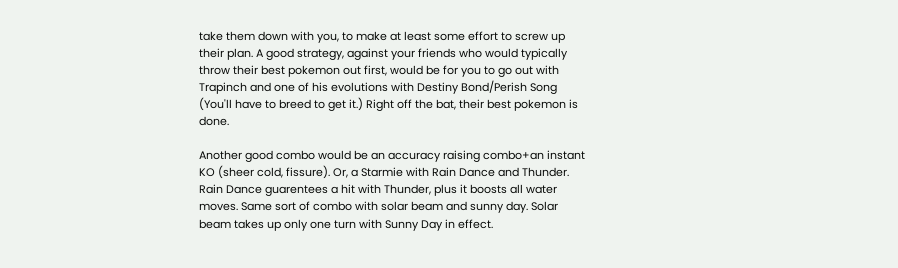take them down with you, to make at least some effort to screw up their plan. A good strategy, against your friends who would typically throw their best pokemon out first, would be for you to go out with Trapinch and one of his evolutions with Destiny Bond/Perish Song (You'll have to breed to get it.) Right off the bat, their best pokemon is done.

Another good combo would be an accuracy raising combo+an instant KO (sheer cold, fissure). Or, a Starmie with Rain Dance and Thunder. Rain Dance guarentees a hit with Thunder, plus it boosts all water moves. Same sort of combo with solar beam and sunny day. Solar beam takes up only one turn with Sunny Day in effect.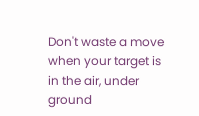Don't waste a move when your target is in the air, under ground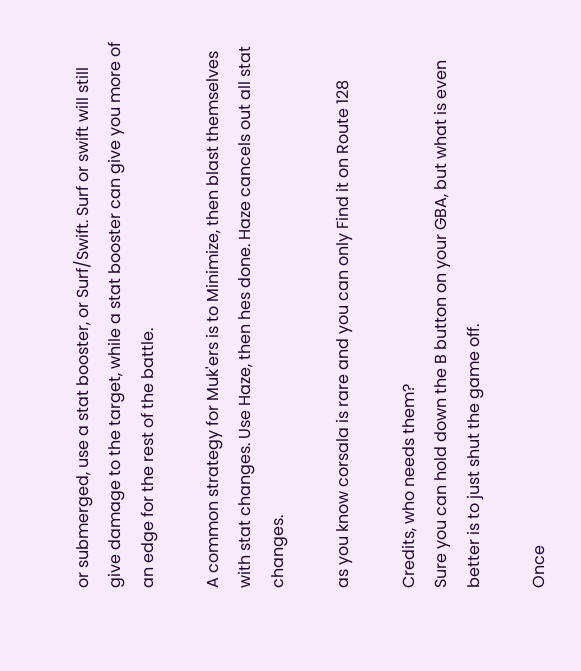or submerged, use a stat booster, or Surf/Swift. Surf or swift will still give damage to the target, while a stat booster can give you more of an edge for the rest of the battle.

A common strategy for Muk'ers is to Minimize, then blast themselves with stat changes. Use Haze, then hes done. Haze cancels out all stat changes.

as you know corsala is rare and you can only Find it on Route 128

Credits, who needs them?
Sure you can hold down the B button on your GBA, but what is even better is to just shut the game off.

Once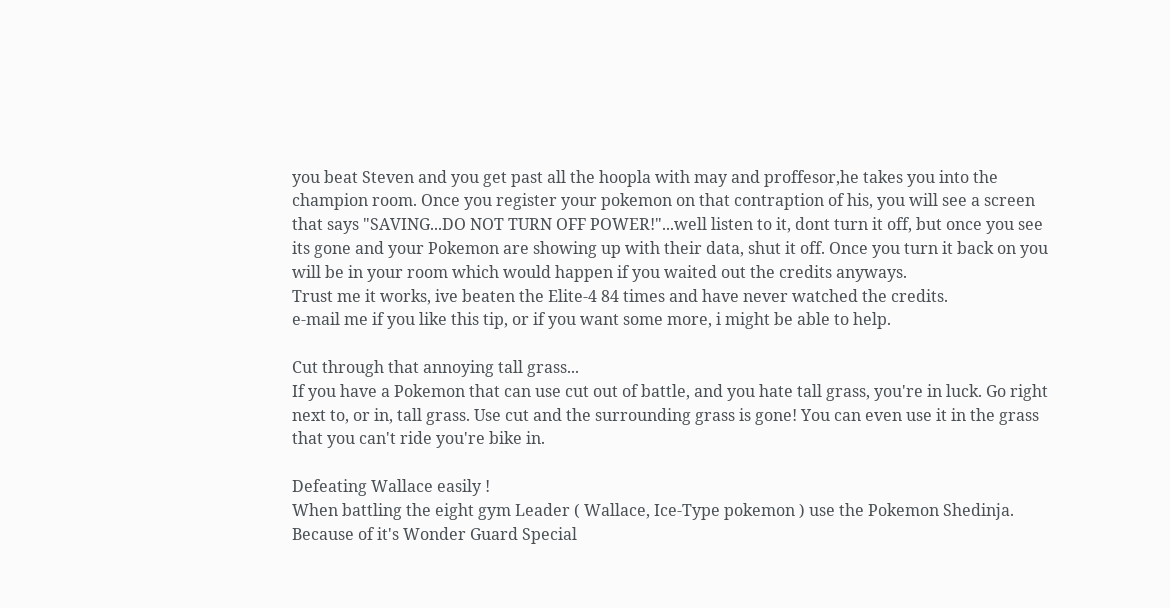you beat Steven and you get past all the hoopla with may and proffesor,he takes you into the champion room. Once you register your pokemon on that contraption of his, you will see a screen that says "SAVING...DO NOT TURN OFF POWER!"...well listen to it, dont turn it off, but once you see its gone and your Pokemon are showing up with their data, shut it off. Once you turn it back on you will be in your room which would happen if you waited out the credits anyways.
Trust me it works, ive beaten the Elite-4 84 times and have never watched the credits.
e-mail me if you like this tip, or if you want some more, i might be able to help.

Cut through that annoying tall grass...
If you have a Pokemon that can use cut out of battle, and you hate tall grass, you're in luck. Go right next to, or in, tall grass. Use cut and the surrounding grass is gone! You can even use it in the grass that you can't ride you're bike in.

Defeating Wallace easily !
When battling the eight gym Leader ( Wallace, Ice-Type pokemon ) use the Pokemon Shedinja. Because of it's Wonder Guard Special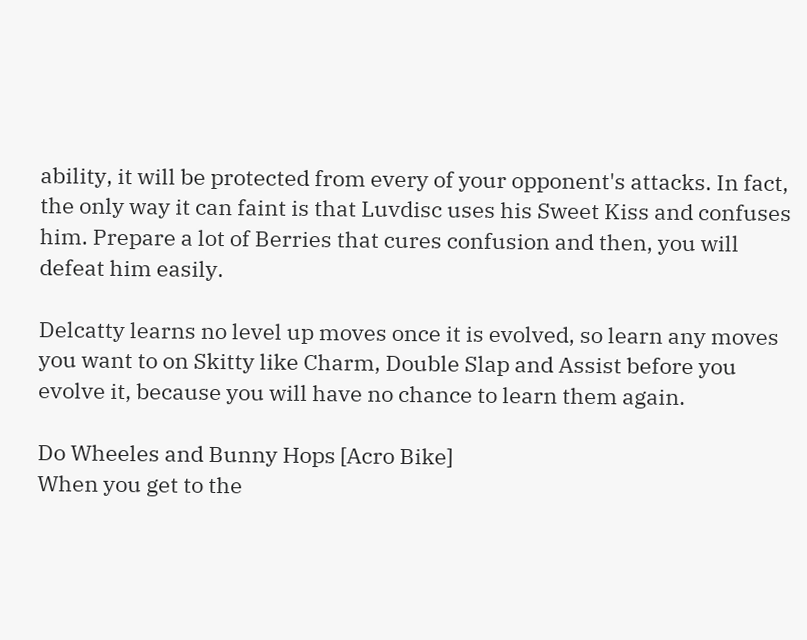ability, it will be protected from every of your opponent's attacks. In fact, the only way it can faint is that Luvdisc uses his Sweet Kiss and confuses him. Prepare a lot of Berries that cures confusion and then, you will defeat him easily.

Delcatty learns no level up moves once it is evolved, so learn any moves you want to on Skitty like Charm, Double Slap and Assist before you evolve it, because you will have no chance to learn them again.

Do Wheeles and Bunny Hops [Acro Bike]
When you get to the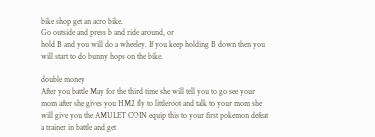bike shop get an acro bike.
Go outside and press b and ride around, or
hold B and you will do a wheeley. If you keep holding B down then you will start to do bunny hops on the bike.

double money
After you battle May for the third time she will tell you to go see your mom after she gives you HM2 fly to littleroot and talk to your mom she will give you the AMULET COIN equip this to your first pokemon defeat a trainer in battle and get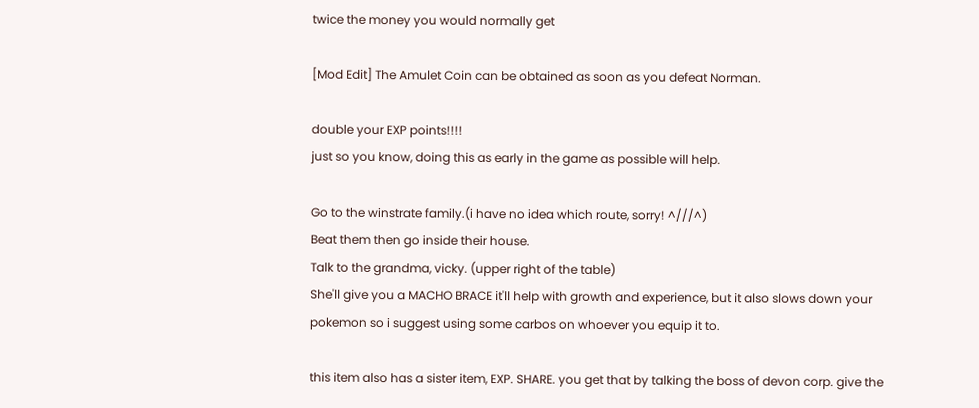twice the money you would normally get

[Mod Edit] The Amulet Coin can be obtained as soon as you defeat Norman.

double your EXP points!!!!
just so you know, doing this as early in the game as possible will help.

Go to the winstrate family.(i have no idea which route, sorry! ^///^)
Beat them then go inside their house.
Talk to the grandma, vicky. (upper right of the table)
She'll give you a MACHO BRACE it'll help with growth and experience, but it also slows down your pokemon so i suggest using some carbos on whoever you equip it to.

this item also has a sister item, EXP. SHARE. you get that by talking the boss of devon corp. give the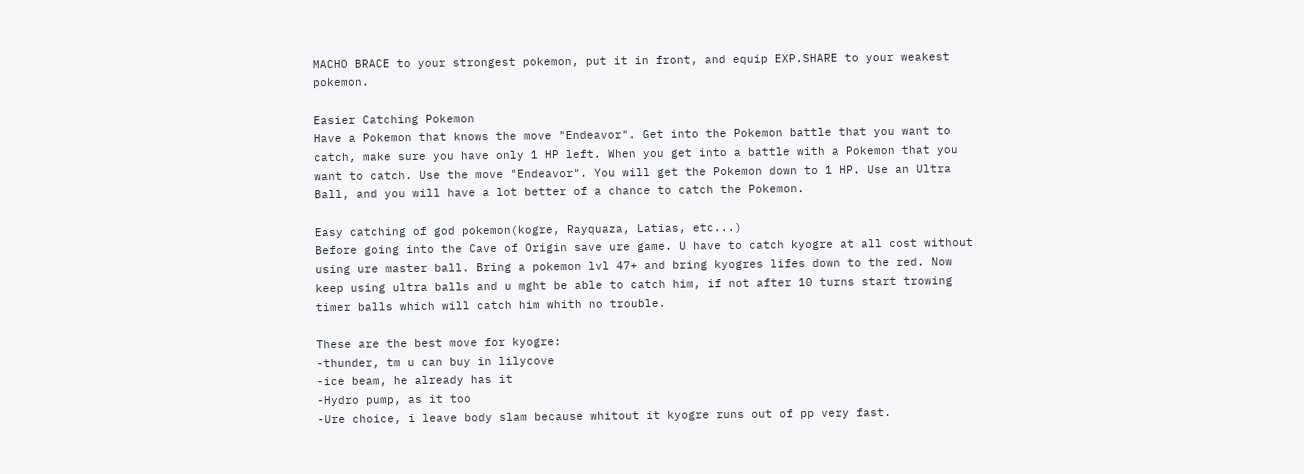MACHO BRACE to your strongest pokemon, put it in front, and equip EXP.SHARE to your weakest pokemon.

Easier Catching Pokemon
Have a Pokemon that knows the move "Endeavor". Get into the Pokemon battle that you want to catch, make sure you have only 1 HP left. When you get into a battle with a Pokemon that you want to catch. Use the move "Endeavor". You will get the Pokemon down to 1 HP. Use an Ultra Ball, and you will have a lot better of a chance to catch the Pokemon.

Easy catching of god pokemon(kogre, Rayquaza, Latias, etc...)
Before going into the Cave of Origin save ure game. U have to catch kyogre at all cost without using ure master ball. Bring a pokemon lvl 47+ and bring kyogres lifes down to the red. Now keep using ultra balls and u mght be able to catch him, if not after 10 turns start trowing timer balls which will catch him whith no trouble.

These are the best move for kyogre:
-thunder, tm u can buy in lilycove
-ice beam, he already has it
-Hydro pump, as it too
-Ure choice, i leave body slam because whitout it kyogre runs out of pp very fast.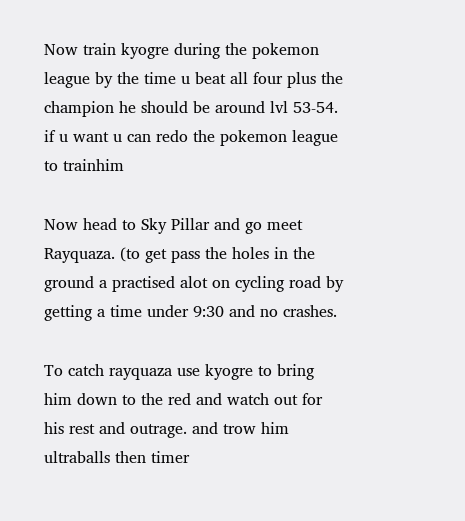Now train kyogre during the pokemon league by the time u beat all four plus the champion he should be around lvl 53-54. if u want u can redo the pokemon league to trainhim

Now head to Sky Pillar and go meet Rayquaza. (to get pass the holes in the ground a practised alot on cycling road by getting a time under 9:30 and no crashes.

To catch rayquaza use kyogre to bring him down to the red and watch out for his rest and outrage. and trow him ultraballs then timer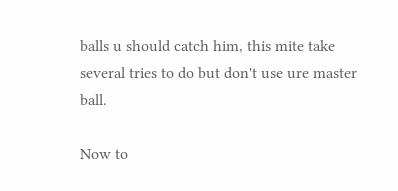balls u should catch him, this mite take several tries to do but don't use ure master ball.

Now to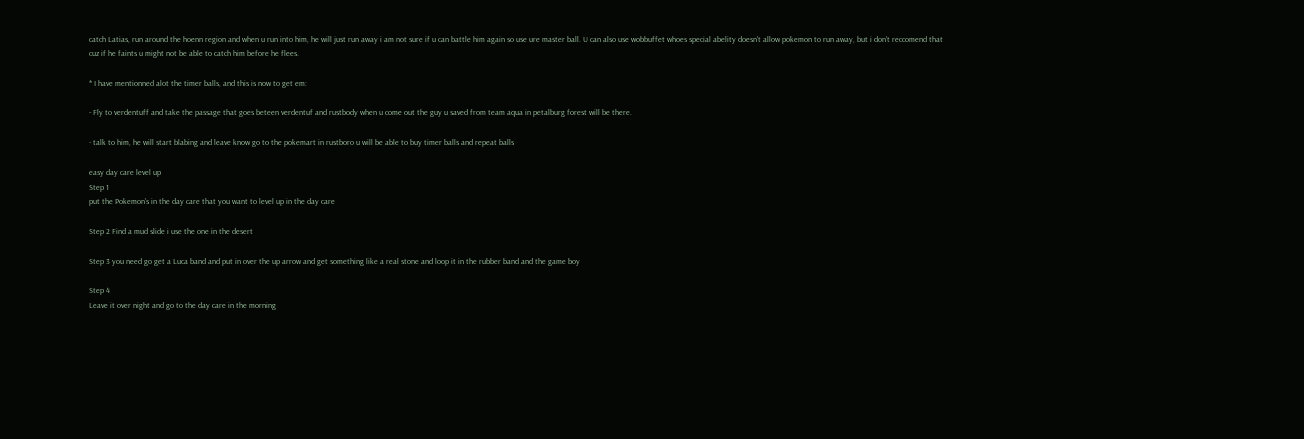catch Latias, run around the hoenn region and when u run into him, he will just run away i am not sure if u can battle him again so use ure master ball. U can also use wobbuffet whoes special abelity doesn't allow pokemon to run away, but i don't reccomend that cuz if he faints u might not be able to catch him before he flees.

* I have mentionned alot the timer balls, and this is now to get em:

- Fly to verdentuff and take the passage that goes beteen verdentuf and rustbody when u come out the guy u saved from team aqua in petalburg forest will be there.

- talk to him, he will start blabing and leave know go to the pokemart in rustboro u will be able to buy timer balls and repeat balls

easy day care level up
Step 1
put the Pokemon's in the day care that you want to level up in the day care

Step 2 Find a mud slide i use the one in the desert

Step 3 you need go get a Luca band and put in over the up arrow and get something like a real stone and loop it in the rubber band and the game boy

Step 4
Leave it over night and go to the day care in the morning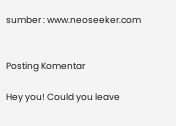sumber : www.neoseeker.com


Posting Komentar

Hey you! Could you leave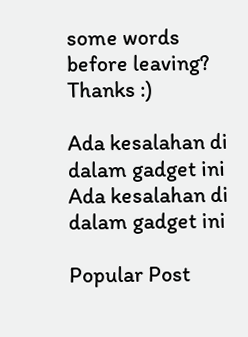some words before leaving? Thanks :)

Ada kesalahan di dalam gadget ini
Ada kesalahan di dalam gadget ini

Popular Post